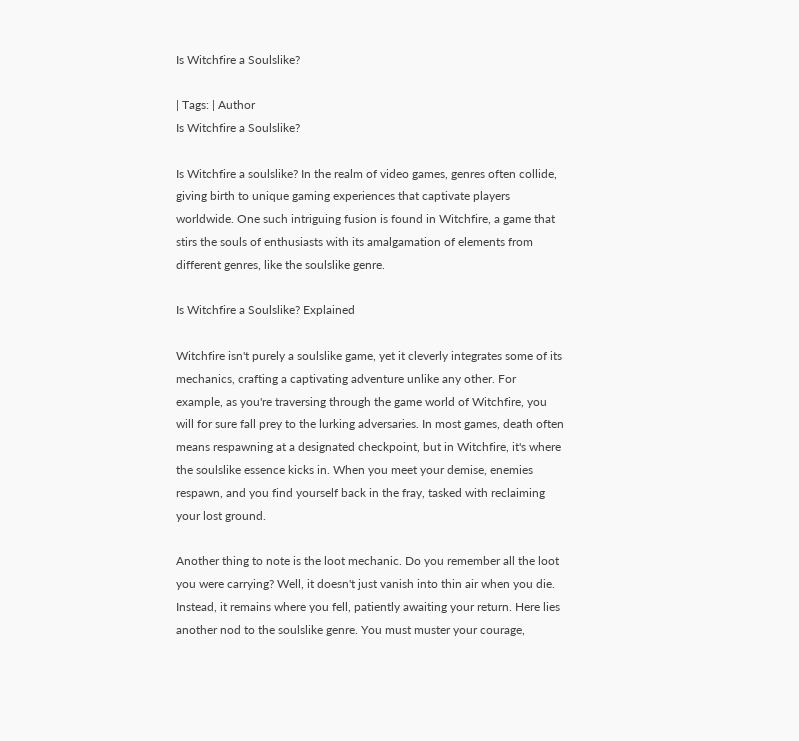Is Witchfire a Soulslike?

| Tags: | Author
Is Witchfire a Soulslike?

Is Witchfire a soulslike? In the realm of video games, genres often collide, giving birth to unique gaming experiences that captivate players worldwide. One such intriguing fusion is found in Witchfire, a game that stirs the souls of enthusiasts with its amalgamation of elements from different genres, like the soulslike genre.

Is Witchfire a Soulslike? Explained

Witchfire isn't purely a soulslike game, yet it cleverly integrates some of its mechanics, crafting a captivating adventure unlike any other. For example, as you're traversing through the game world of Witchfire, you will for sure fall prey to the lurking adversaries. In most games, death often means respawning at a designated checkpoint, but in Witchfire, it's where the soulslike essence kicks in. When you meet your demise, enemies respawn, and you find yourself back in the fray, tasked with reclaiming your lost ground.

Another thing to note is the loot mechanic. Do you remember all the loot you were carrying? Well, it doesn't just vanish into thin air when you die. Instead, it remains where you fell, patiently awaiting your return. Here lies another nod to the soulslike genre. You must muster your courage,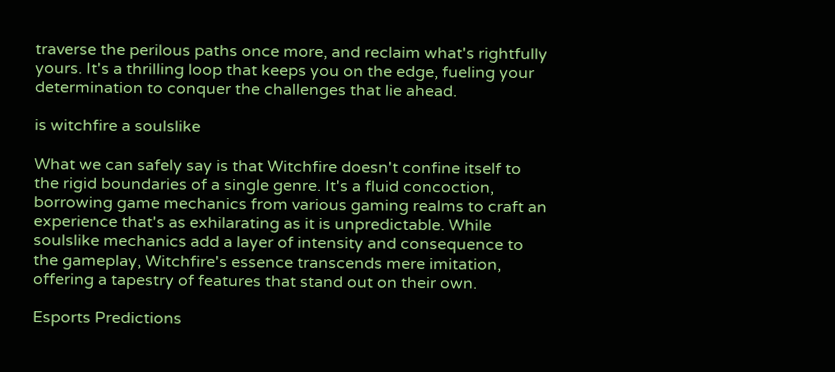traverse the perilous paths once more, and reclaim what's rightfully yours. It's a thrilling loop that keeps you on the edge, fueling your determination to conquer the challenges that lie ahead.

is witchfire a soulslike

What we can safely say is that Witchfire doesn't confine itself to the rigid boundaries of a single genre. It's a fluid concoction, borrowing game mechanics from various gaming realms to craft an experience that's as exhilarating as it is unpredictable. While soulslike mechanics add a layer of intensity and consequence to the gameplay, Witchfire's essence transcends mere imitation, offering a tapestry of features that stand out on their own.

Esports Predictions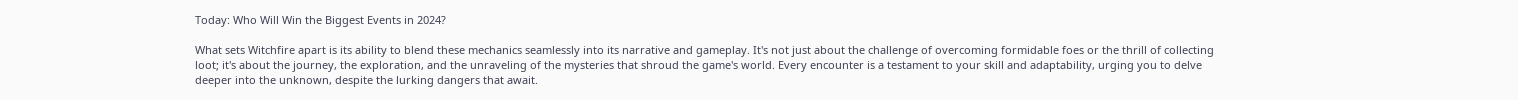Today: Who Will Win the Biggest Events in 2024?

What sets Witchfire apart is its ability to blend these mechanics seamlessly into its narrative and gameplay. It's not just about the challenge of overcoming formidable foes or the thrill of collecting loot; it's about the journey, the exploration, and the unraveling of the mysteries that shroud the game's world. Every encounter is a testament to your skill and adaptability, urging you to delve deeper into the unknown, despite the lurking dangers that await.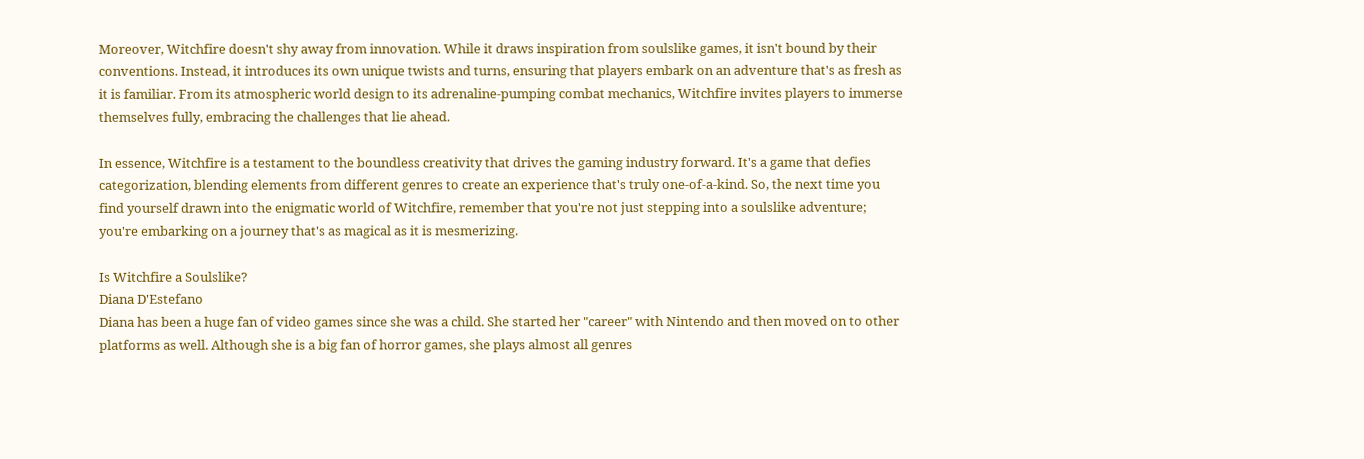Moreover, Witchfire doesn't shy away from innovation. While it draws inspiration from soulslike games, it isn't bound by their conventions. Instead, it introduces its own unique twists and turns, ensuring that players embark on an adventure that's as fresh as it is familiar. From its atmospheric world design to its adrenaline-pumping combat mechanics, Witchfire invites players to immerse themselves fully, embracing the challenges that lie ahead.

In essence, Witchfire is a testament to the boundless creativity that drives the gaming industry forward. It's a game that defies categorization, blending elements from different genres to create an experience that's truly one-of-a-kind. So, the next time you find yourself drawn into the enigmatic world of Witchfire, remember that you're not just stepping into a soulslike adventure; you're embarking on a journey that's as magical as it is mesmerizing.

Is Witchfire a Soulslike?
Diana D'Estefano
Diana has been a huge fan of video games since she was a child. She started her "career" with Nintendo and then moved on to other platforms as well. Although she is a big fan of horror games, she plays almost all genres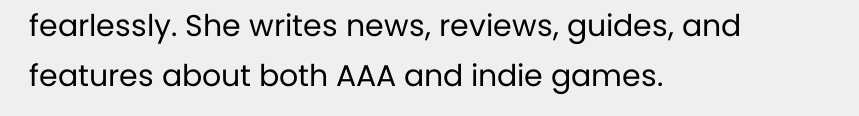fearlessly. She writes news, reviews, guides, and features about both AAA and indie games.